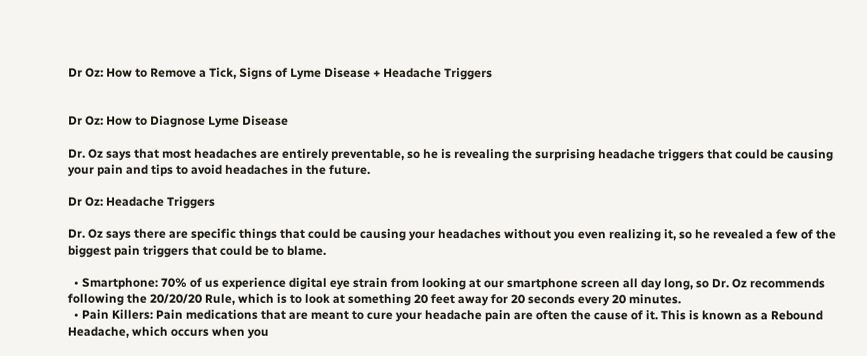Dr Oz: How to Remove a Tick, Signs of Lyme Disease + Headache Triggers


Dr Oz: How to Diagnose Lyme Disease

Dr. Oz says that most headaches are entirely preventable, so he is revealing the surprising headache triggers that could be causing your pain and tips to avoid headaches in the future.

Dr Oz: Headache Triggers

Dr. Oz says there are specific things that could be causing your headaches without you even realizing it, so he revealed a few of the biggest pain triggers that could be to blame.

  • Smartphone: 70% of us experience digital eye strain from looking at our smartphone screen all day long, so Dr. Oz recommends following the 20/20/20 Rule, which is to look at something 20 feet away for 20 seconds every 20 minutes.
  • Pain Killers: Pain medications that are meant to cure your headache pain are often the cause of it. This is known as a Rebound Headache, which occurs when you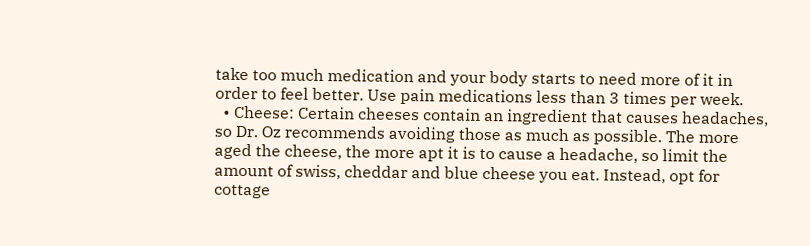take too much medication and your body starts to need more of it in order to feel better. Use pain medications less than 3 times per week.
  • Cheese: Certain cheeses contain an ingredient that causes headaches, so Dr. Oz recommends avoiding those as much as possible. The more aged the cheese, the more apt it is to cause a headache, so limit the amount of swiss, cheddar and blue cheese you eat. Instead, opt for cottage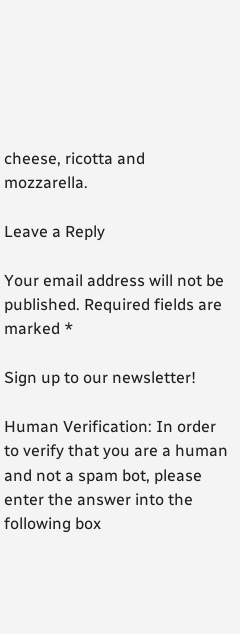cheese, ricotta and mozzarella.

Leave a Reply

Your email address will not be published. Required fields are marked *

Sign up to our newsletter!

Human Verification: In order to verify that you are a human and not a spam bot, please enter the answer into the following box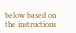below based on the instructions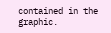contained in the graphic.